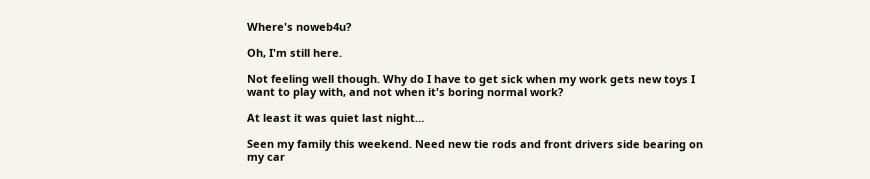Where's noweb4u?

Oh, I'm still here.

Not feeling well though. Why do I have to get sick when my work gets new toys I want to play with, and not when it's boring normal work?

At least it was quiet last night…

Seen my family this weekend. Need new tie rods and front drivers side bearing on my car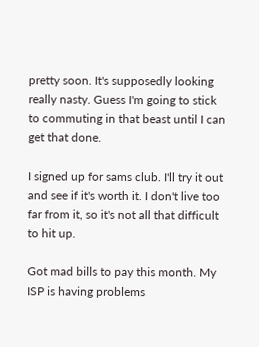pretty soon. It's supposedly looking really nasty. Guess I'm going to stick to commuting in that beast until I can get that done.

I signed up for sams club. I'll try it out and see if it's worth it. I don't live too far from it, so it's not all that difficult to hit up.

Got mad bills to pay this month. My ISP is having problems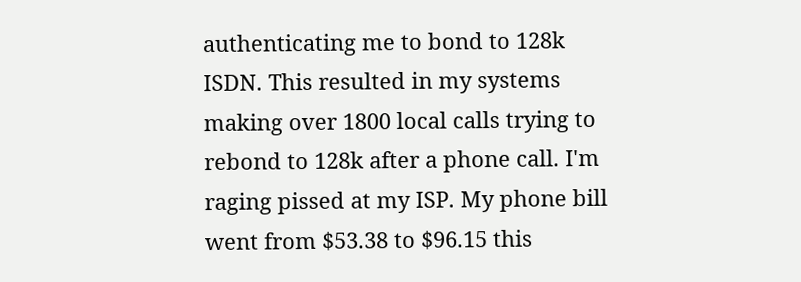authenticating me to bond to 128k ISDN. This resulted in my systems making over 1800 local calls trying to rebond to 128k after a phone call. I'm raging pissed at my ISP. My phone bill went from $53.38 to $96.15 this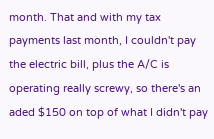month. That and with my tax payments last month, I couldn't pay the electric bill, plus the A/C is operating really screwy, so there's an aded $150 on top of what I didn't pay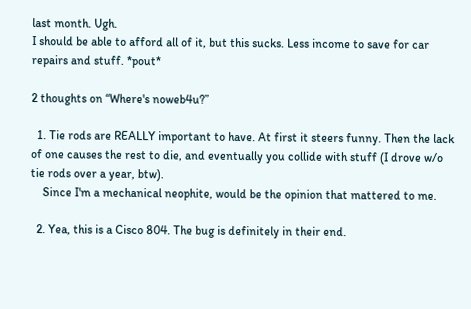last month. Ugh.
I should be able to afford all of it, but this sucks. Less income to save for car repairs and stuff. *pout*

2 thoughts on “Where's noweb4u?”

  1. Tie rods are REALLY important to have. At first it steers funny. Then the lack of one causes the rest to die, and eventually you collide with stuff (I drove w/o tie rods over a year, btw).
    Since I'm a mechanical neophite, would be the opinion that mattered to me.

  2. Yea, this is a Cisco 804. The bug is definitely in their end.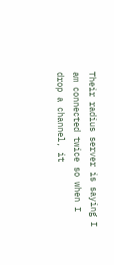Their radius server is saying I am connected twice so when I drop a channel, it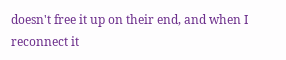doesn't free it up on their end, and when I reconnect it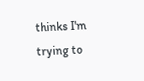thinks I'm trying to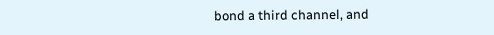bond a third channel, and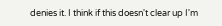denies it. I think if this doesn't clear up I'm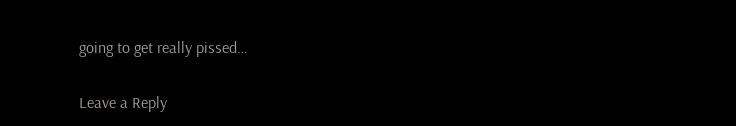going to get really pissed…

Leave a Reply